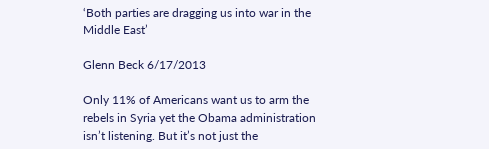‘Both parties are dragging us into war in the Middle East’

Glenn Beck 6/17/2013

Only 11% of Americans want us to arm the rebels in Syria yet the Obama administration isn’t listening. But it’s not just the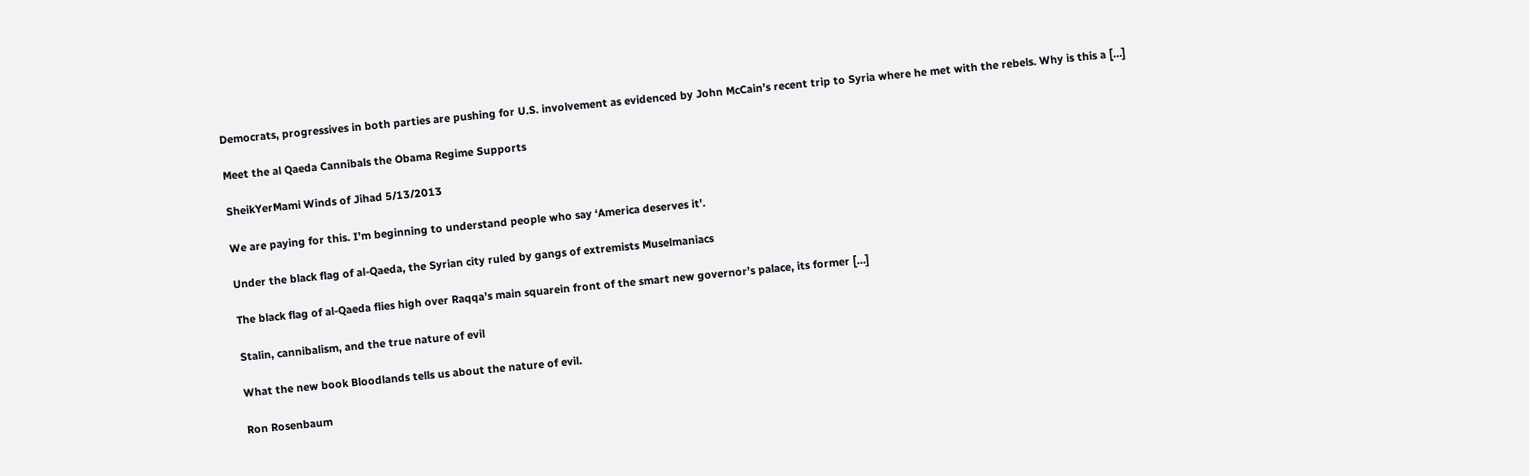Democrats, progressives in both parties are pushing for U.S. involvement as evidenced by John McCain’s recent trip to Syria where he met with the rebels. Why is this a […]

Meet the al Qaeda Cannibals the Obama Regime Supports

SheikYerMami Winds of Jihad 5/13/2013

We are paying for this. I’m beginning to understand people who say ‘America deserves it’.

Under the black flag of al-Qaeda, the Syrian city ruled by gangs of extremists Muselmaniacs

The black flag of al-Qaeda flies high over Raqqa’s main squarein front of the smart new governor’s palace, its former […]

Stalin, cannibalism, and the true nature of evil

What the new book Bloodlands tells us about the nature of evil.

Ron Rosenbaum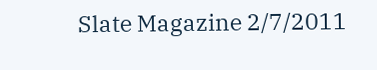Slate Magazine 2/7/2011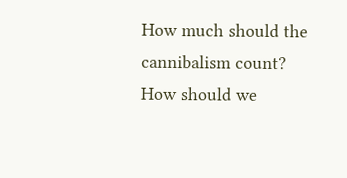How much should the cannibalism count? How should we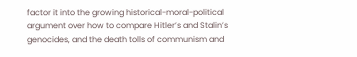factor it into the growing historical-moral-political argument over how to compare Hitler’s and Stalin’s genocides, and the death tolls of communism and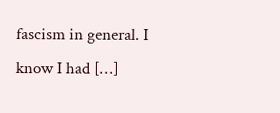fascism in general. I know I had […]